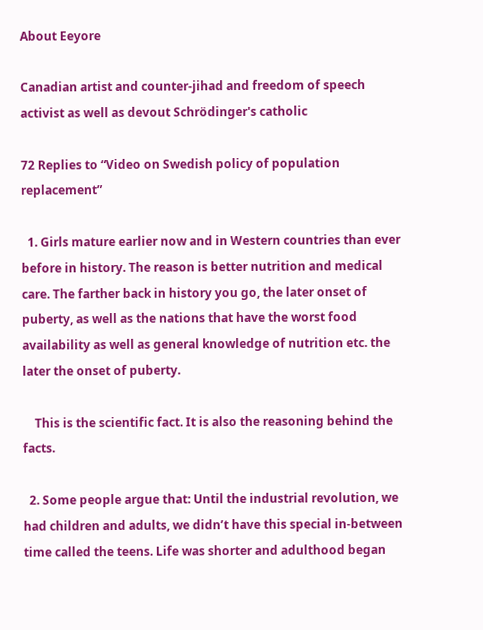About Eeyore

Canadian artist and counter-jihad and freedom of speech activist as well as devout Schrödinger's catholic

72 Replies to “Video on Swedish policy of population replacement”

  1. Girls mature earlier now and in Western countries than ever before in history. The reason is better nutrition and medical care. The farther back in history you go, the later onset of puberty, as well as the nations that have the worst food availability as well as general knowledge of nutrition etc. the later the onset of puberty.

    This is the scientific fact. It is also the reasoning behind the facts.

  2. Some people argue that: Until the industrial revolution, we had children and adults, we didn’t have this special in-between time called the teens. Life was shorter and adulthood began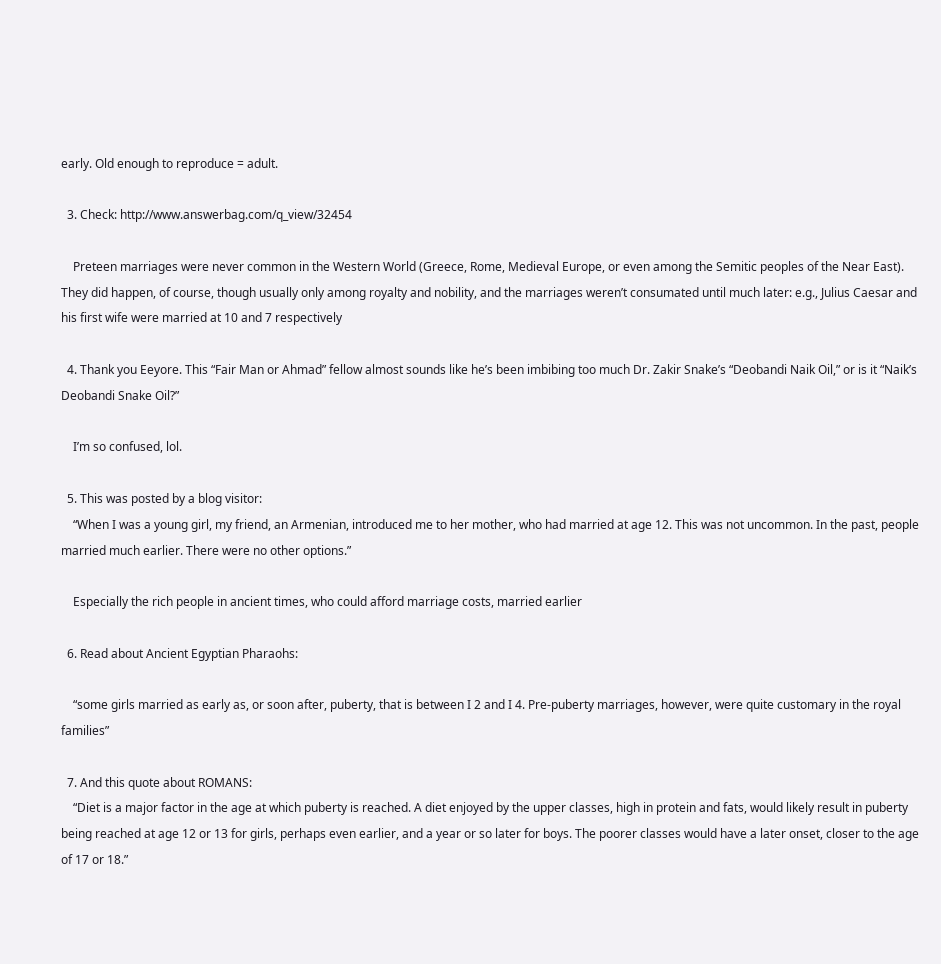early. Old enough to reproduce = adult.

  3. Check: http://www.answerbag.com/q_view/32454

    Preteen marriages were never common in the Western World (Greece, Rome, Medieval Europe, or even among the Semitic peoples of the Near East). They did happen, of course, though usually only among royalty and nobility, and the marriages weren’t consumated until much later: e.g., Julius Caesar and his first wife were married at 10 and 7 respectively

  4. Thank you Eeyore. This “Fair Man or Ahmad” fellow almost sounds like he’s been imbibing too much Dr. Zakir Snake’s “Deobandi Naik Oil,” or is it “Naik’s Deobandi Snake Oil?”

    I’m so confused, lol.

  5. This was posted by a blog visitor:
    “When I was a young girl, my friend, an Armenian, introduced me to her mother, who had married at age 12. This was not uncommon. In the past, people married much earlier. There were no other options.”

    Especially the rich people in ancient times, who could afford marriage costs, married earlier

  6. Read about Ancient Egyptian Pharaohs:

    “some girls married as early as, or soon after, puberty, that is between I 2 and I 4. Pre-puberty marriages, however, were quite customary in the royal families”

  7. And this quote about ROMANS:
    “Diet is a major factor in the age at which puberty is reached. A diet enjoyed by the upper classes, high in protein and fats, would likely result in puberty being reached at age 12 or 13 for girls, perhaps even earlier, and a year or so later for boys. The poorer classes would have a later onset, closer to the age of 17 or 18.”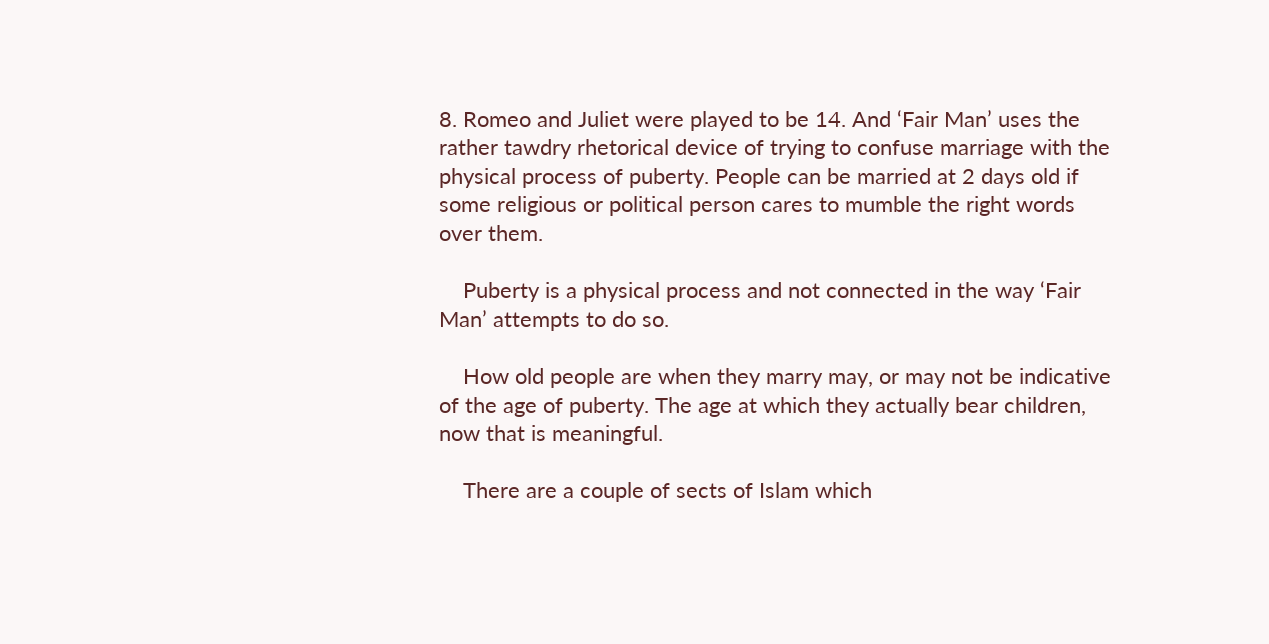8. Romeo and Juliet were played to be 14. And ‘Fair Man’ uses the rather tawdry rhetorical device of trying to confuse marriage with the physical process of puberty. People can be married at 2 days old if some religious or political person cares to mumble the right words over them.

    Puberty is a physical process and not connected in the way ‘Fair Man’ attempts to do so.

    How old people are when they marry may, or may not be indicative of the age of puberty. The age at which they actually bear children, now that is meaningful.

    There are a couple of sects of Islam which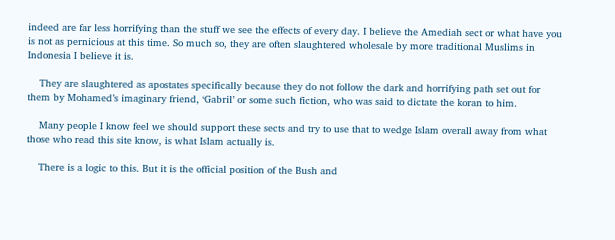indeed are far less horrifying than the stuff we see the effects of every day. I believe the Amediah sect or what have you is not as pernicious at this time. So much so, they are often slaughtered wholesale by more traditional Muslims in Indonesia I believe it is.

    They are slaughtered as apostates specifically because they do not follow the dark and horrifying path set out for them by Mohamed’s imaginary friend, ‘Gabril’ or some such fiction, who was said to dictate the koran to him.

    Many people I know feel we should support these sects and try to use that to wedge Islam overall away from what those who read this site know, is what Islam actually is.

    There is a logic to this. But it is the official position of the Bush and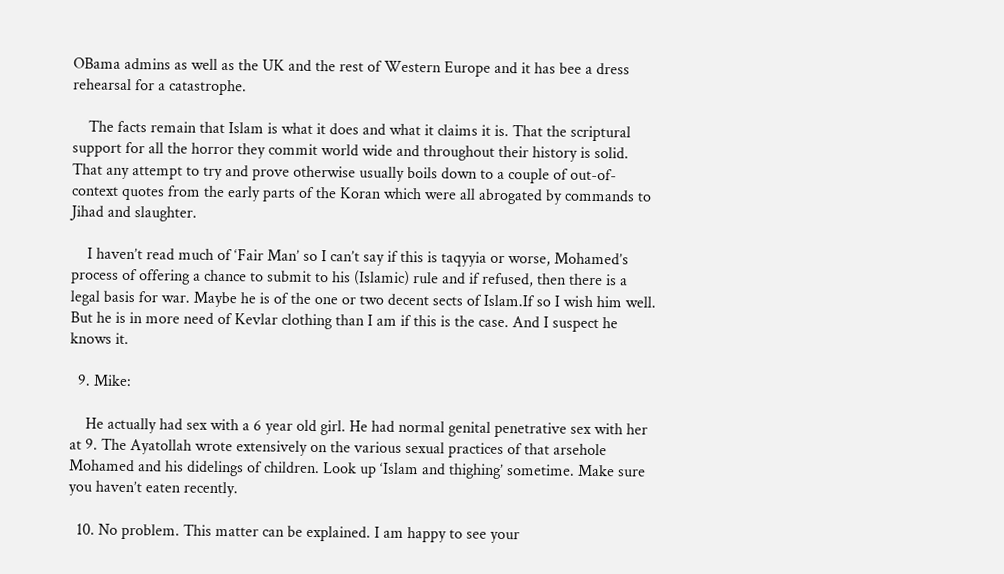OBama admins as well as the UK and the rest of Western Europe and it has bee a dress rehearsal for a catastrophe.

    The facts remain that Islam is what it does and what it claims it is. That the scriptural support for all the horror they commit world wide and throughout their history is solid. That any attempt to try and prove otherwise usually boils down to a couple of out-of-context quotes from the early parts of the Koran which were all abrogated by commands to Jihad and slaughter.

    I haven’t read much of ‘Fair Man’ so I can’t say if this is taqyyia or worse, Mohamed’s process of offering a chance to submit to his (Islamic) rule and if refused, then there is a legal basis for war. Maybe he is of the one or two decent sects of Islam.If so I wish him well. But he is in more need of Kevlar clothing than I am if this is the case. And I suspect he knows it.

  9. Mike:

    He actually had sex with a 6 year old girl. He had normal genital penetrative sex with her at 9. The Ayatollah wrote extensively on the various sexual practices of that arsehole Mohamed and his didelings of children. Look up ‘Islam and thighing’ sometime. Make sure you haven’t eaten recently.

  10. No problem. This matter can be explained. I am happy to see your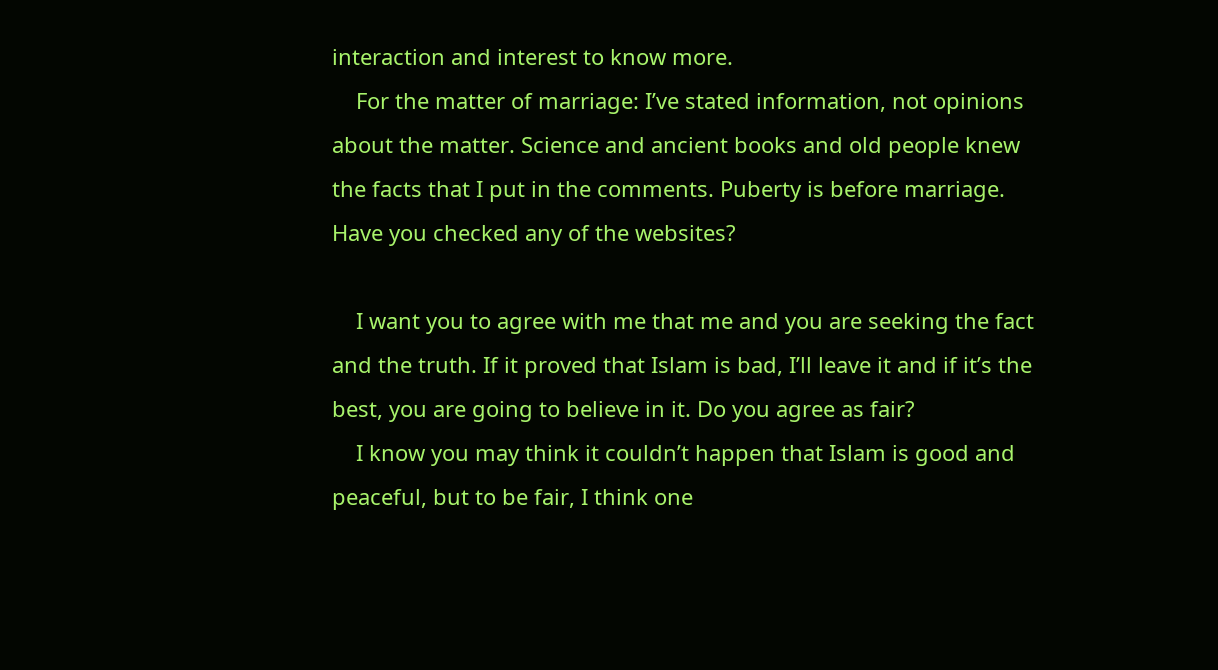interaction and interest to know more.
    For the matter of marriage: I’ve stated information, not opinions about the matter. Science and ancient books and old people knew the facts that I put in the comments. Puberty is before marriage. Have you checked any of the websites?

    I want you to agree with me that me and you are seeking the fact and the truth. If it proved that Islam is bad, I’ll leave it and if it’s the best, you are going to believe in it. Do you agree as fair?
    I know you may think it couldn’t happen that Islam is good and peaceful, but to be fair, I think one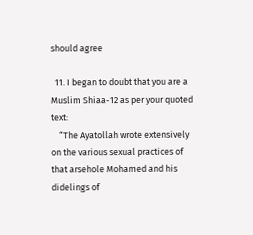should agree

  11. I began to doubt that you are a Muslim Shiaa-12 as per your quoted text:
    “The Ayatollah wrote extensively on the various sexual practices of that arsehole Mohamed and his didelings of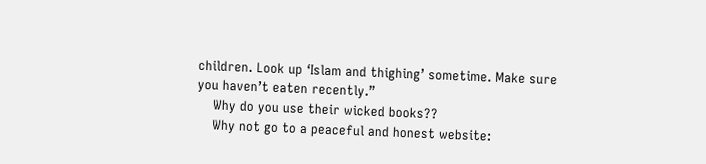children. Look up ‘Islam and thighing’ sometime. Make sure you haven’t eaten recently.”
    Why do you use their wicked books??
    Why not go to a peaceful and honest website: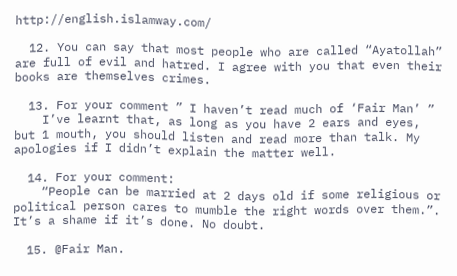http://english.islamway.com/

  12. You can say that most people who are called “Ayatollah” are full of evil and hatred. I agree with you that even their books are themselves crimes.

  13. For your comment ” I haven’t read much of ‘Fair Man’ ”
    I’ve learnt that, as long as you have 2 ears and eyes, but 1 mouth, you should listen and read more than talk. My apologies if I didn’t explain the matter well.

  14. For your comment:
    “People can be married at 2 days old if some religious or political person cares to mumble the right words over them.”. It’s a shame if it’s done. No doubt.

  15. @Fair Man.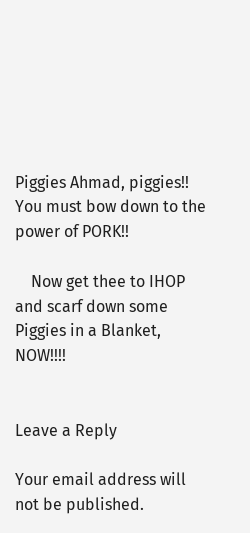Piggies Ahmad, piggies!! You must bow down to the power of PORK!!

    Now get thee to IHOP and scarf down some Piggies in a Blanket, NOW!!!!


Leave a Reply

Your email address will not be published.